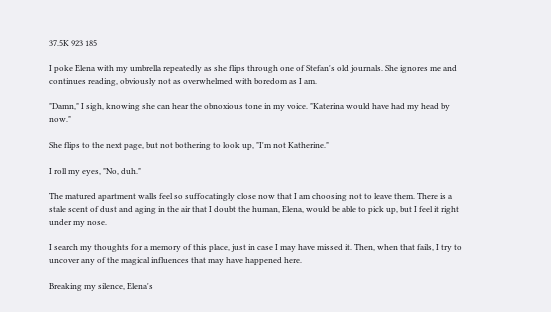37.5K 923 185

I poke Elena with my umbrella repeatedly as she flips through one of Stefan's old journals. She ignores me and continues reading, obviously not as overwhelmed with boredom as I am.

"Damn," I sigh, knowing she can hear the obnoxious tone in my voice. "Katerina would have had my head by now."

She flips to the next page, but not bothering to look up, "I'm not Katherine."

I roll my eyes, "No, duh."

The matured apartment walls feel so suffocatingly close now that I am choosing not to leave them. There is a stale scent of dust and aging in the air that I doubt the human, Elena, would be able to pick up, but I feel it right under my nose.

I search my thoughts for a memory of this place, just in case I may have missed it. Then, when that fails, I try to uncover any of the magical influences that may have happened here.

Breaking my silence, Elena's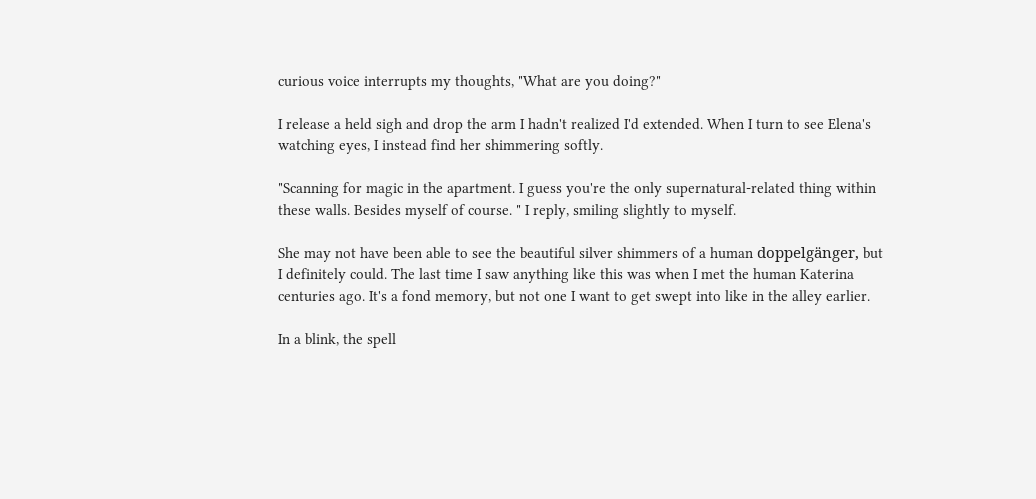curious voice interrupts my thoughts, "What are you doing?"

I release a held sigh and drop the arm I hadn't realized I'd extended. When I turn to see Elena's watching eyes, I instead find her shimmering softly.

"Scanning for magic in the apartment. I guess you're the only supernatural-related thing within these walls. Besides myself of course. " I reply, smiling slightly to myself.

She may not have been able to see the beautiful silver shimmers of a human doppelgänger, but I definitely could. The last time I saw anything like this was when I met the human Katerina centuries ago. It's a fond memory, but not one I want to get swept into like in the alley earlier.

In a blink, the spell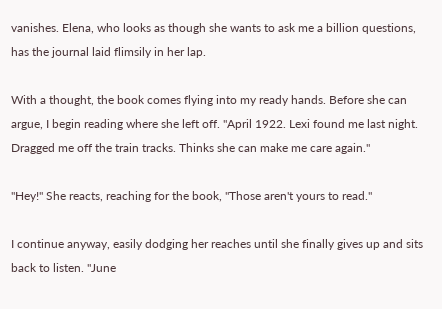vanishes. Elena, who looks as though she wants to ask me a billion questions, has the journal laid flimsily in her lap.

With a thought, the book comes flying into my ready hands. Before she can argue, I begin reading where she left off. "April 1922. Lexi found me last night. Dragged me off the train tracks. Thinks she can make me care again."

"Hey!" She reacts, reaching for the book, "Those aren't yours to read."

I continue anyway, easily dodging her reaches until she finally gives up and sits back to listen. "June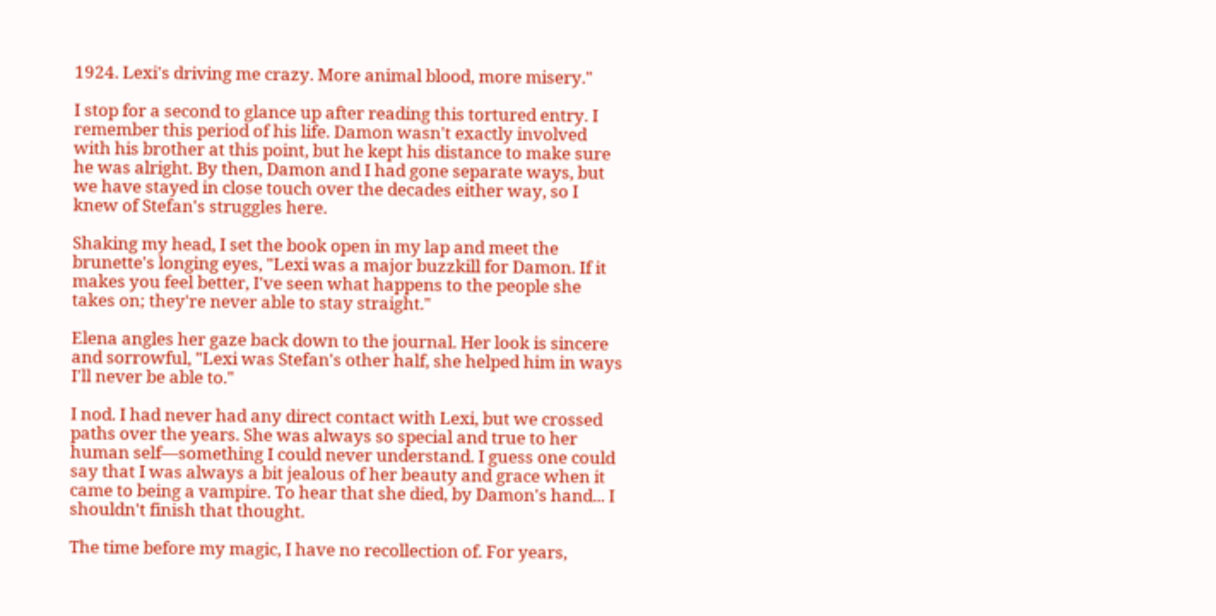1924. Lexi's driving me crazy. More animal blood, more misery."

I stop for a second to glance up after reading this tortured entry. I remember this period of his life. Damon wasn't exactly involved with his brother at this point, but he kept his distance to make sure he was alright. By then, Damon and I had gone separate ways, but we have stayed in close touch over the decades either way, so I knew of Stefan's struggles here.

Shaking my head, I set the book open in my lap and meet the brunette's longing eyes, "Lexi was a major buzzkill for Damon. If it makes you feel better, I've seen what happens to the people she takes on; they're never able to stay straight."

Elena angles her gaze back down to the journal. Her look is sincere and sorrowful, "Lexi was Stefan's other half, she helped him in ways I'll never be able to."

I nod. I had never had any direct contact with Lexi, but we crossed paths over the years. She was always so special and true to her human self—something I could never understand. I guess one could say that I was always a bit jealous of her beauty and grace when it came to being a vampire. To hear that she died, by Damon's hand... I shouldn't finish that thought.

The time before my magic, I have no recollection of. For years,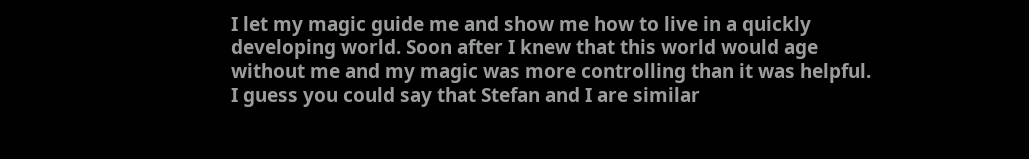I let my magic guide me and show me how to live in a quickly developing world. Soon after I knew that this world would age without me and my magic was more controlling than it was helpful. I guess you could say that Stefan and I are similar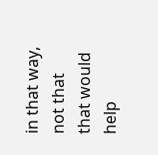in that way, not that that would help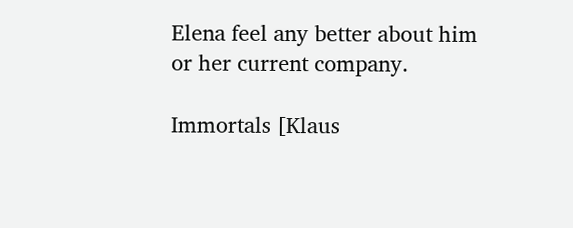Elena feel any better about him or her current company.

Immortals [Klaus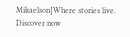Mikaelson]Where stories live. Discover now